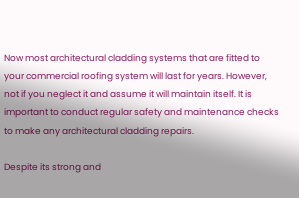Now most architectural cladding systems that are fitted to your commercial roofing system will last for years. However, not if you neglect it and assume it will maintain itself. It is important to conduct regular safety and maintenance checks to make any architectural cladding repairs.

Despite its strong and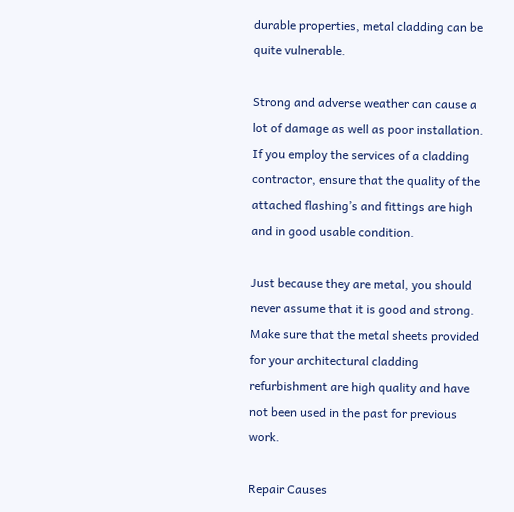durable properties, metal cladding can be quite vulnerable.

Strong and adverse weather can cause a lot of damage as well as poor installation. If you employ the services of a cladding contractor, ensure that the quality of the attached flashing’s and fittings are high and in good usable condition.

Just because they are metal, you should never assume that it is good and strong. Make sure that the metal sheets provided for your architectural cladding refurbishment are high quality and have not been used in the past for previous work.

Repair Causes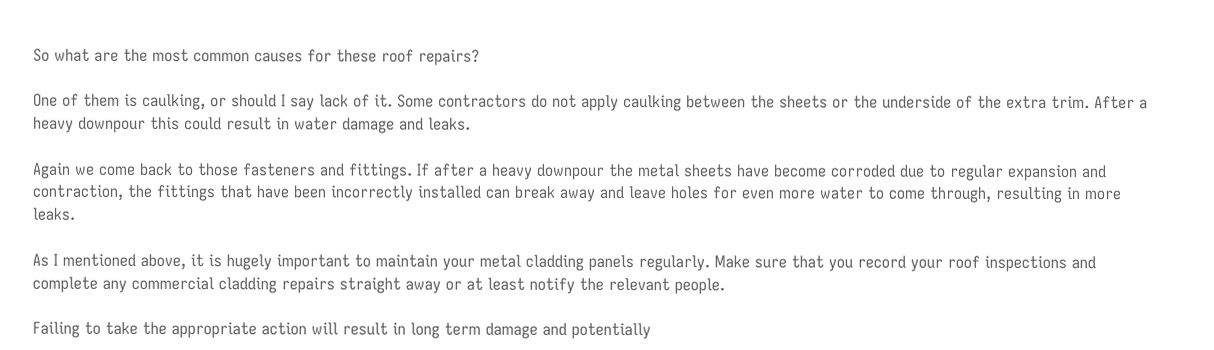So what are the most common causes for these roof repairs?

One of them is caulking, or should I say lack of it. Some contractors do not apply caulking between the sheets or the underside of the extra trim. After a heavy downpour this could result in water damage and leaks.

Again we come back to those fasteners and fittings. If after a heavy downpour the metal sheets have become corroded due to regular expansion and contraction, the fittings that have been incorrectly installed can break away and leave holes for even more water to come through, resulting in more leaks.

As I mentioned above, it is hugely important to maintain your metal cladding panels regularly. Make sure that you record your roof inspections and complete any commercial cladding repairs straight away or at least notify the relevant people.

Failing to take the appropriate action will result in long term damage and potentially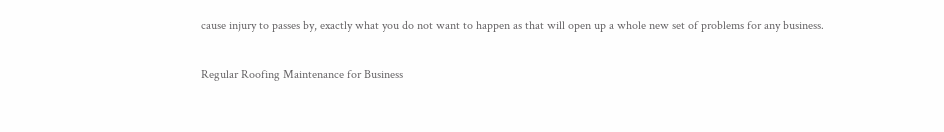cause injury to passes by, exactly what you do not want to happen as that will open up a whole new set of problems for any business.

Regular Roofing Maintenance for Business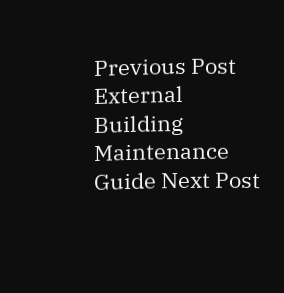Previous Post
External Building Maintenance Guide Next Post